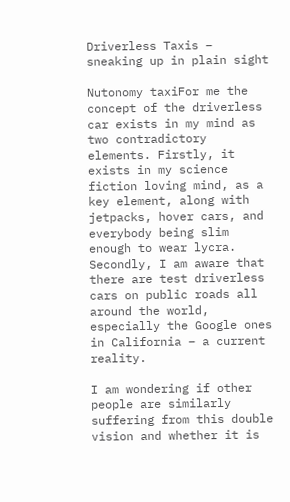Driverless Taxis – sneaking up in plain sight

Nutonomy taxiFor me the concept of the driverless car exists in my mind as two contradictory elements. Firstly, it exists in my science fiction loving mind, as a key element, along with jetpacks, hover cars, and everybody being slim enough to wear lycra. Secondly, I am aware that there are test driverless cars on public roads all around the world, especially the Google ones in California – a current reality.

I am wondering if other people are similarly suffering from this double vision and whether it is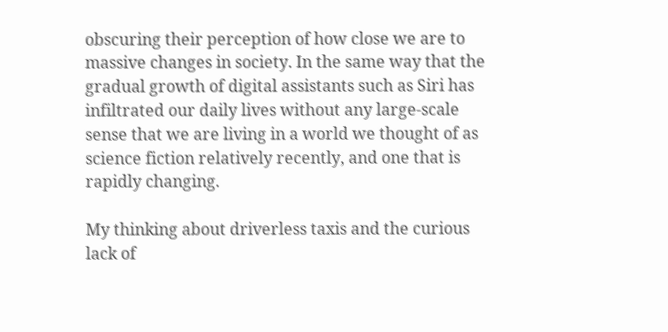obscuring their perception of how close we are to massive changes in society. In the same way that the gradual growth of digital assistants such as Siri has infiltrated our daily lives without any large-scale sense that we are living in a world we thought of as science fiction relatively recently, and one that is rapidly changing.

My thinking about driverless taxis and the curious lack of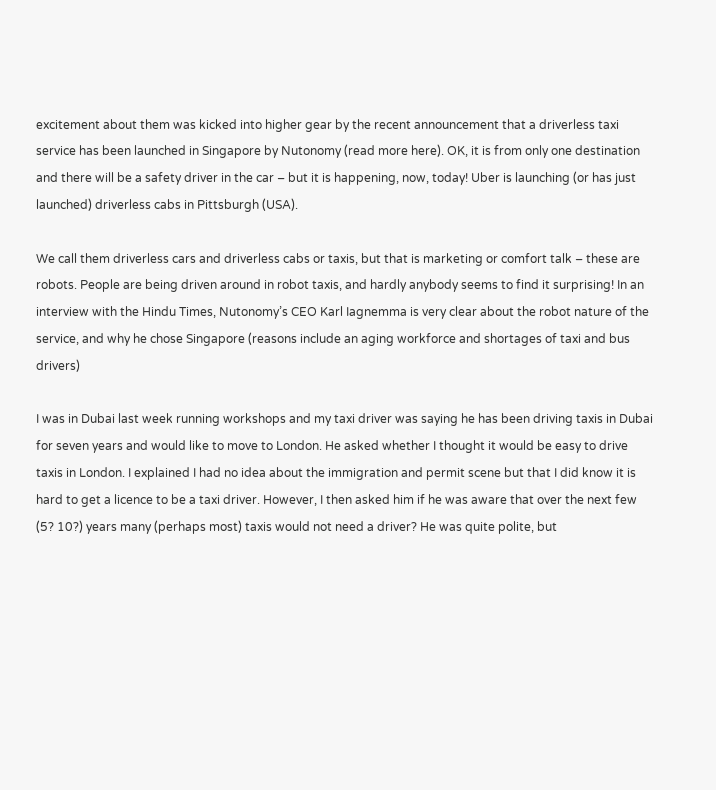excitement about them was kicked into higher gear by the recent announcement that a driverless taxi service has been launched in Singapore by Nutonomy (read more here). OK, it is from only one destination and there will be a safety driver in the car – but it is happening, now, today! Uber is launching (or has just launched) driverless cabs in Pittsburgh (USA).

We call them driverless cars and driverless cabs or taxis, but that is marketing or comfort talk – these are robots. People are being driven around in robot taxis, and hardly anybody seems to find it surprising! In an interview with the Hindu Times, Nutonomy’s CEO Karl Iagnemma is very clear about the robot nature of the service, and why he chose Singapore (reasons include an aging workforce and shortages of taxi and bus drivers)

I was in Dubai last week running workshops and my taxi driver was saying he has been driving taxis in Dubai for seven years and would like to move to London. He asked whether I thought it would be easy to drive taxis in London. I explained I had no idea about the immigration and permit scene but that I did know it is hard to get a licence to be a taxi driver. However, I then asked him if he was aware that over the next few (5? 10?) years many (perhaps most) taxis would not need a driver? He was quite polite, but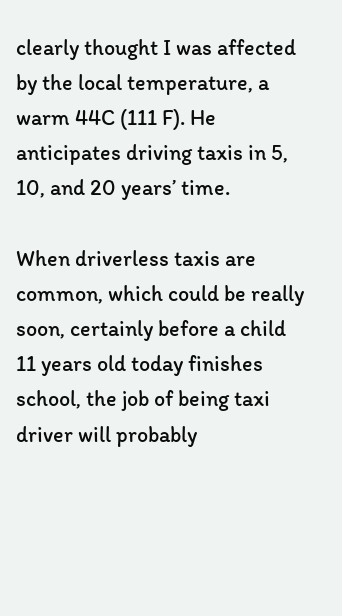clearly thought I was affected by the local temperature, a warm 44C (111 F). He anticipates driving taxis in 5, 10, and 20 years’ time.

When driverless taxis are common, which could be really soon, certainly before a child 11 years old today finishes school, the job of being taxi driver will probably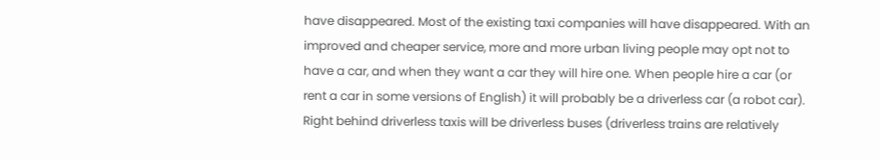have disappeared. Most of the existing taxi companies will have disappeared. With an improved and cheaper service, more and more urban living people may opt not to have a car, and when they want a car they will hire one. When people hire a car (or rent a car in some versions of English) it will probably be a driverless car (a robot car). Right behind driverless taxis will be driverless buses (driverless trains are relatively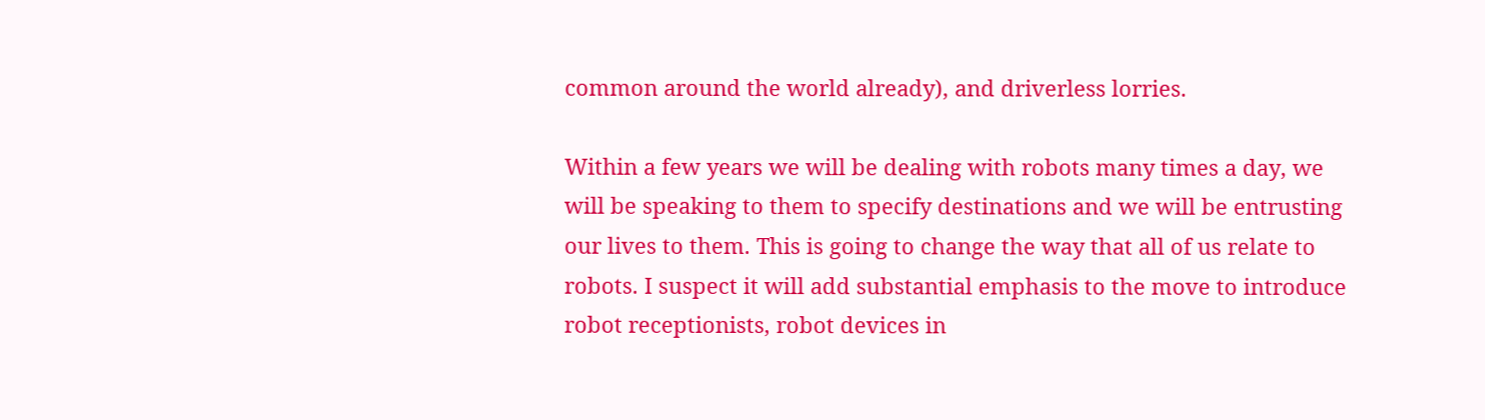common around the world already), and driverless lorries.

Within a few years we will be dealing with robots many times a day, we will be speaking to them to specify destinations and we will be entrusting our lives to them. This is going to change the way that all of us relate to robots. I suspect it will add substantial emphasis to the move to introduce robot receptionists, robot devices in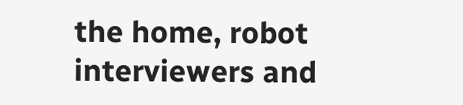the home, robot interviewers and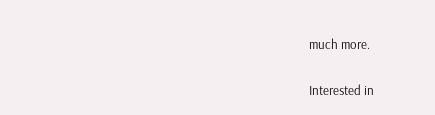much more.

Interested in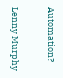Automation?

Lenny Murphy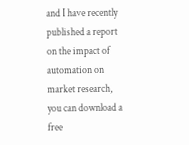and I have recently published a report on the impact of automation on market research, you can download a free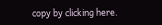copy by clicking here.